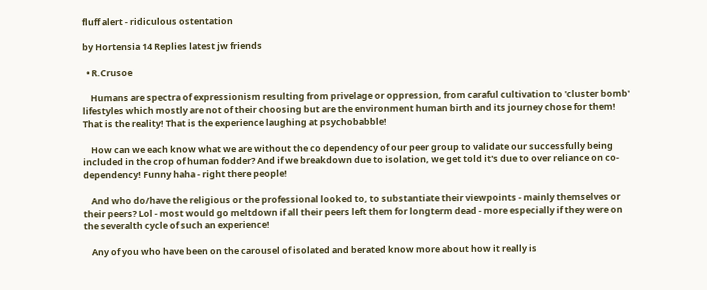fluff alert - ridiculous ostentation

by Hortensia 14 Replies latest jw friends

  • R.Crusoe

    Humans are spectra of expressionism resulting from privelage or oppression, from caraful cultivation to 'cluster bomb' lifestyles which mostly are not of their choosing but are the environment human birth and its journey chose for them! That is the reality! That is the experience laughing at psychobabble!

    How can we each know what we are without the co dependency of our peer group to validate our successfully being included in the crop of human fodder? And if we breakdown due to isolation, we get told it's due to over reliance on co-dependency! Funny haha - right there people!

    And who do/have the religious or the professional looked to, to substantiate their viewpoints - mainly themselves or their peers? Lol - most would go meltdown if all their peers left them for longterm dead - more especially if they were on the severalth cycle of such an experience!

    Any of you who have been on the carousel of isolated and berated know more about how it really is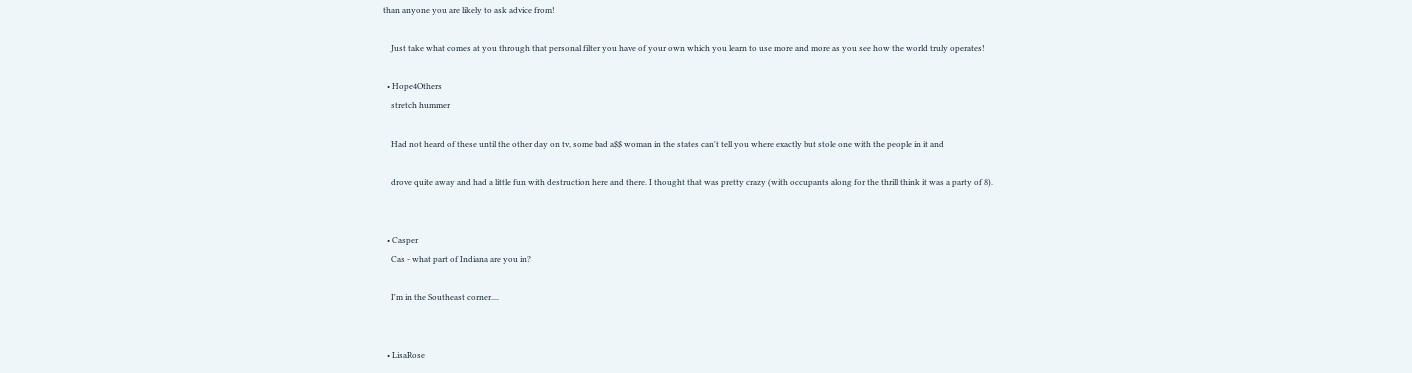than anyone you are likely to ask advice from!

    Just take what comes at you through that personal filter you have of your own which you learn to use more and more as you see how the world truly operates!

  • Hope4Others
    stretch hummer

    Had not heard of these until the other day on tv, some bad a$$ woman in the states can't tell you where exactly but stole one with the people in it and

    drove quite away and had a little fun with destruction here and there. I thought that was pretty crazy (with occupants along for the thrill think it was a party of 8).


  • Casper
    Cas - what part of Indiana are you in?

    I'm in the Southeast corner....


  • LisaRose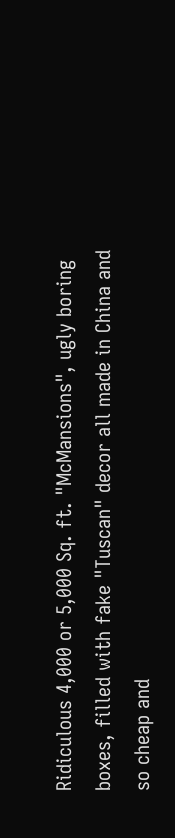Ridiculous 4,000 or 5,000 Sq. ft. "McMansions", ugly boring boxes, filled with fake "Tuscan" decor all made in China and so cheap and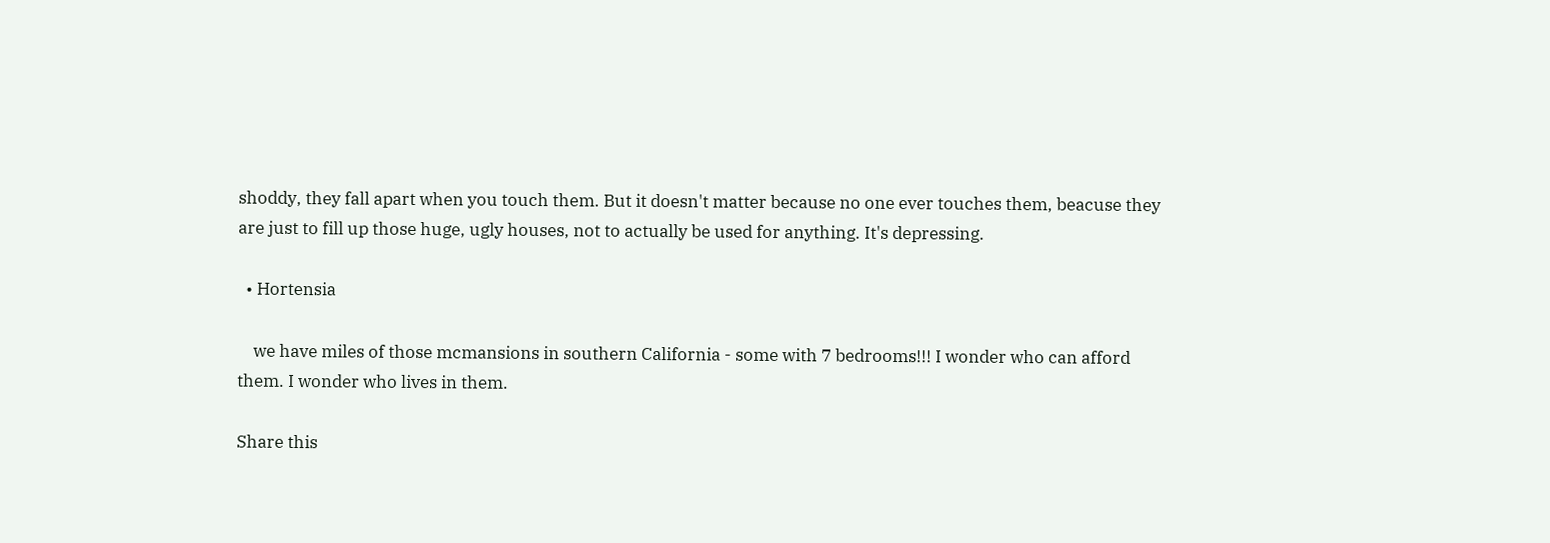shoddy, they fall apart when you touch them. But it doesn't matter because no one ever touches them, beacuse they are just to fill up those huge, ugly houses, not to actually be used for anything. It's depressing.

  • Hortensia

    we have miles of those mcmansions in southern California - some with 7 bedrooms!!! I wonder who can afford them. I wonder who lives in them.

Share this